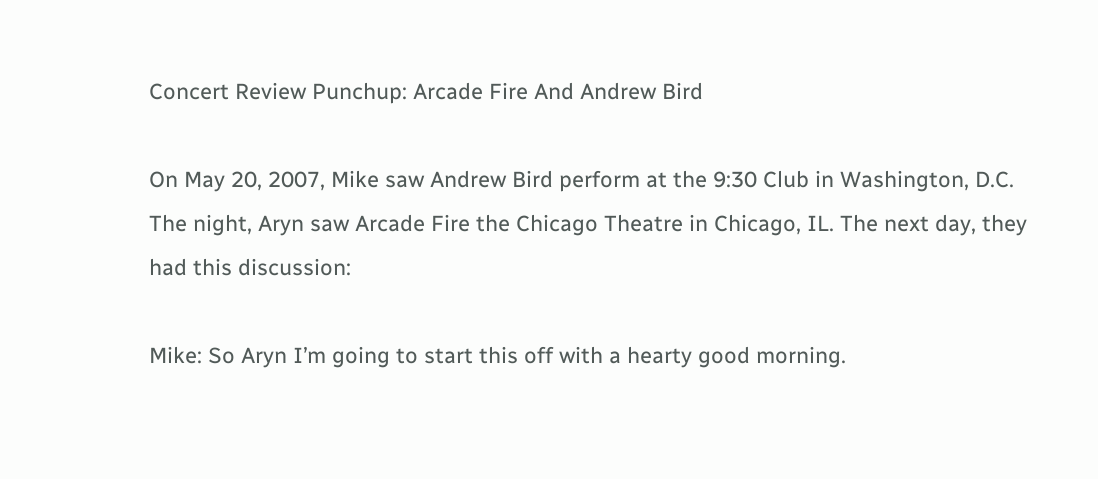Concert Review Punchup: Arcade Fire And Andrew Bird

On May 20, 2007, Mike saw Andrew Bird perform at the 9:30 Club in Washington, D.C. The night, Aryn saw Arcade Fire the Chicago Theatre in Chicago, IL. The next day, they had this discussion:

Mike: So Aryn I’m going to start this off with a hearty good morning.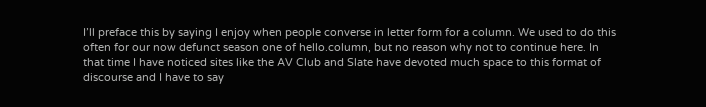I’ll preface this by saying I enjoy when people converse in letter form for a column. We used to do this often for our now defunct season one of hello.column, but no reason why not to continue here. In that time I have noticed sites like the AV Club and Slate have devoted much space to this format of discourse and I have to say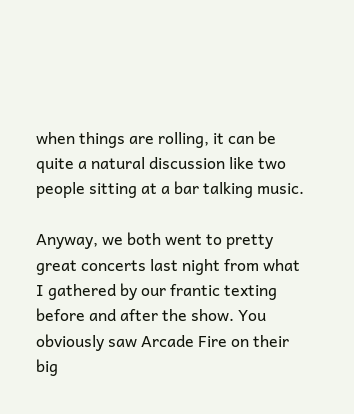when things are rolling, it can be quite a natural discussion like two people sitting at a bar talking music.

Anyway, we both went to pretty great concerts last night from what I gathered by our frantic texting before and after the show. You obviously saw Arcade Fire on their big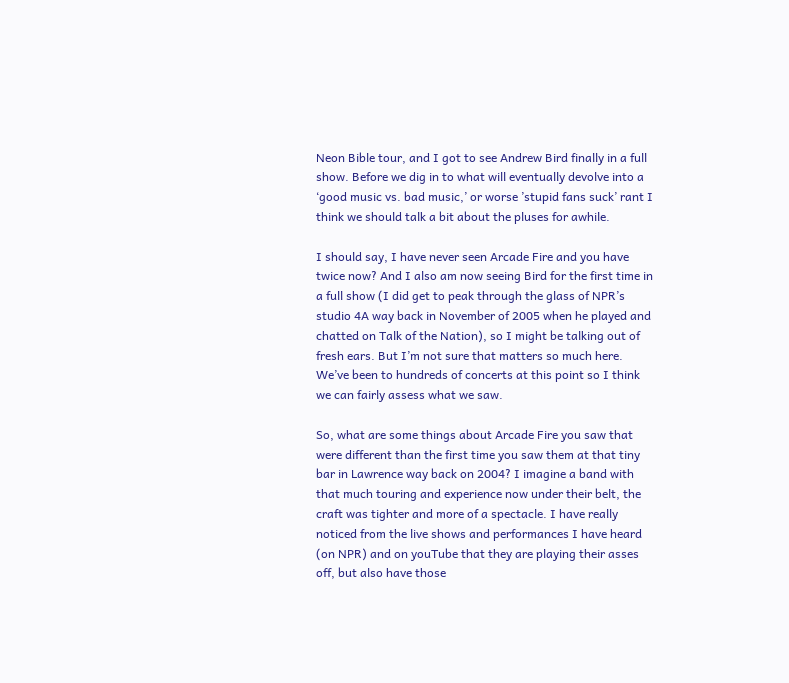Neon Bible tour, and I got to see Andrew Bird finally in a full show. Before we dig in to what will eventually devolve into a ‘good music vs. bad music,’ or worse ’stupid fans suck’ rant I think we should talk a bit about the pluses for awhile.

I should say, I have never seen Arcade Fire and you have twice now? And I also am now seeing Bird for the first time in a full show (I did get to peak through the glass of NPR’s studio 4A way back in November of 2005 when he played and chatted on Talk of the Nation), so I might be talking out of fresh ears. But I’m not sure that matters so much here. We’ve been to hundreds of concerts at this point so I think we can fairly assess what we saw.

So, what are some things about Arcade Fire you saw that were different than the first time you saw them at that tiny bar in Lawrence way back on 2004? I imagine a band with that much touring and experience now under their belt, the craft was tighter and more of a spectacle. I have really noticed from the live shows and performances I have heard (on NPR) and on youTube that they are playing their asses off, but also have those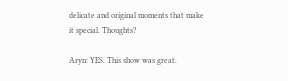delicate and original moments that make it special. Thoughts?

Aryn: YES. This show was great.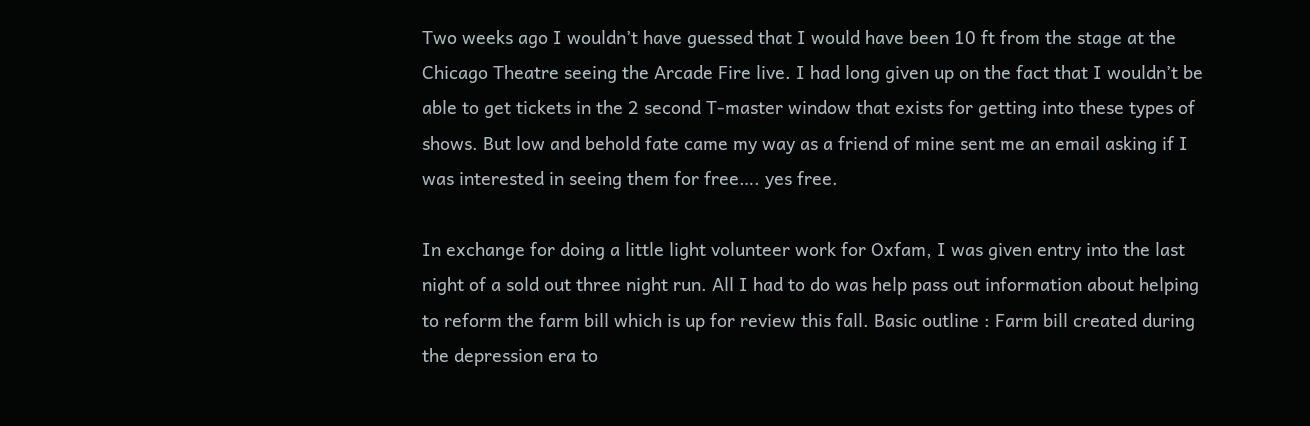Two weeks ago I wouldn’t have guessed that I would have been 10 ft from the stage at the Chicago Theatre seeing the Arcade Fire live. I had long given up on the fact that I wouldn’t be able to get tickets in the 2 second T-master window that exists for getting into these types of shows. But low and behold fate came my way as a friend of mine sent me an email asking if I was interested in seeing them for free…. yes free.

In exchange for doing a little light volunteer work for Oxfam, I was given entry into the last night of a sold out three night run. All I had to do was help pass out information about helping to reform the farm bill which is up for review this fall. Basic outline : Farm bill created during the depression era to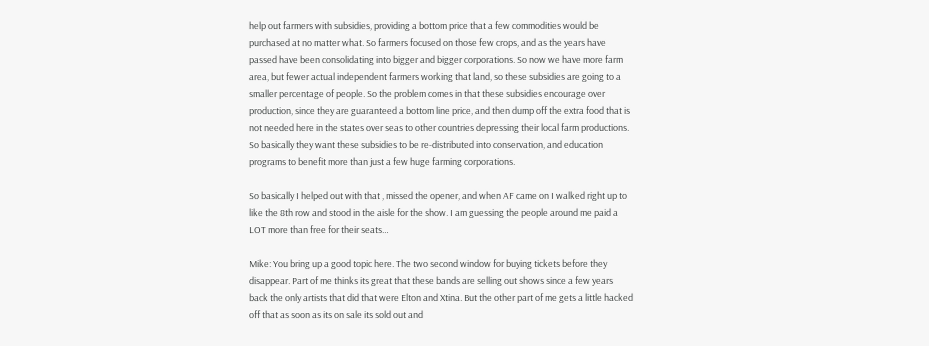help out farmers with subsidies, providing a bottom price that a few commodities would be purchased at no matter what. So farmers focused on those few crops, and as the years have passed have been consolidating into bigger and bigger corporations. So now we have more farm area, but fewer actual independent farmers working that land, so these subsidies are going to a smaller percentage of people. So the problem comes in that these subsidies encourage over production, since they are guaranteed a bottom line price, and then dump off the extra food that is not needed here in the states over seas to other countries depressing their local farm productions. So basically they want these subsidies to be re-distributed into conservation, and education programs to benefit more than just a few huge farming corporations.

So basically I helped out with that , missed the opener, and when AF came on I walked right up to like the 8th row and stood in the aisle for the show. I am guessing the people around me paid a LOT more than free for their seats…

Mike: You bring up a good topic here. The two second window for buying tickets before they disappear. Part of me thinks its great that these bands are selling out shows since a few years back the only artists that did that were Elton and Xtina. But the other part of me gets a little hacked off that as soon as its on sale its sold out and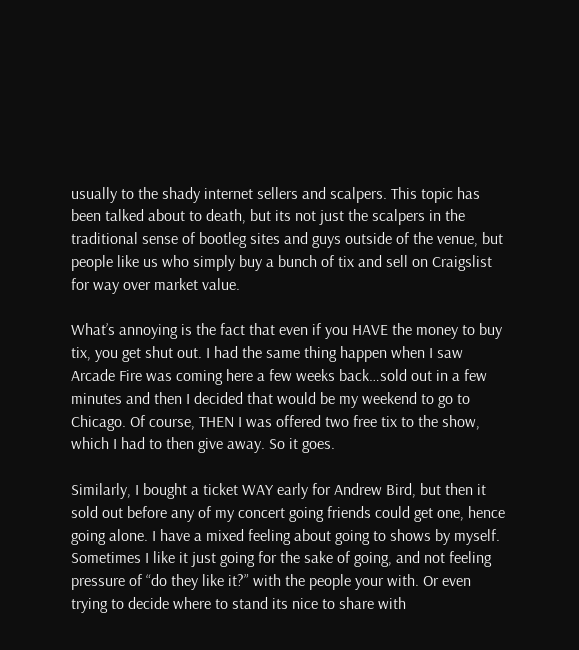usually to the shady internet sellers and scalpers. This topic has been talked about to death, but its not just the scalpers in the traditional sense of bootleg sites and guys outside of the venue, but people like us who simply buy a bunch of tix and sell on Craigslist for way over market value.

What’s annoying is the fact that even if you HAVE the money to buy tix, you get shut out. I had the same thing happen when I saw Arcade Fire was coming here a few weeks back…sold out in a few minutes and then I decided that would be my weekend to go to Chicago. Of course, THEN I was offered two free tix to the show, which I had to then give away. So it goes.

Similarly, I bought a ticket WAY early for Andrew Bird, but then it sold out before any of my concert going friends could get one, hence going alone. I have a mixed feeling about going to shows by myself. Sometimes I like it just going for the sake of going, and not feeling pressure of “do they like it?” with the people your with. Or even trying to decide where to stand its nice to share with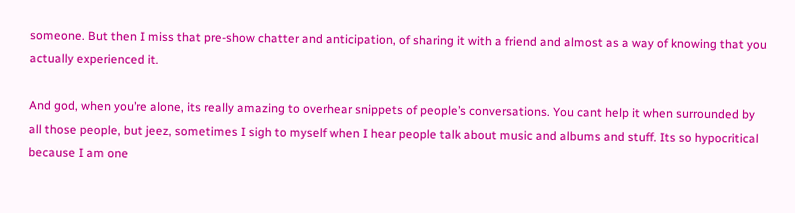someone. But then I miss that pre-show chatter and anticipation, of sharing it with a friend and almost as a way of knowing that you actually experienced it.

And god, when you’re alone, its really amazing to overhear snippets of people’s conversations. You cant help it when surrounded by all those people, but jeez, sometimes I sigh to myself when I hear people talk about music and albums and stuff. Its so hypocritical because I am one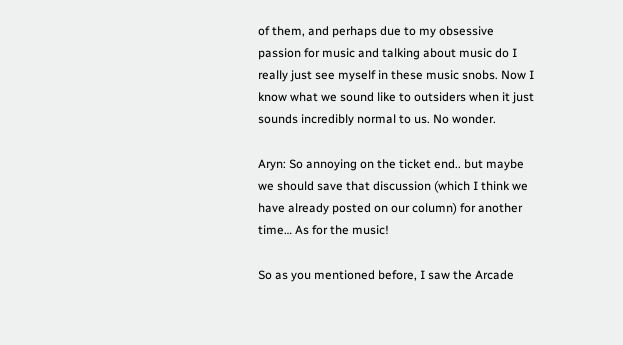of them, and perhaps due to my obsessive passion for music and talking about music do I really just see myself in these music snobs. Now I know what we sound like to outsiders when it just sounds incredibly normal to us. No wonder.

Aryn: So annoying on the ticket end.. but maybe we should save that discussion (which I think we have already posted on our column) for another time… As for the music!

So as you mentioned before, I saw the Arcade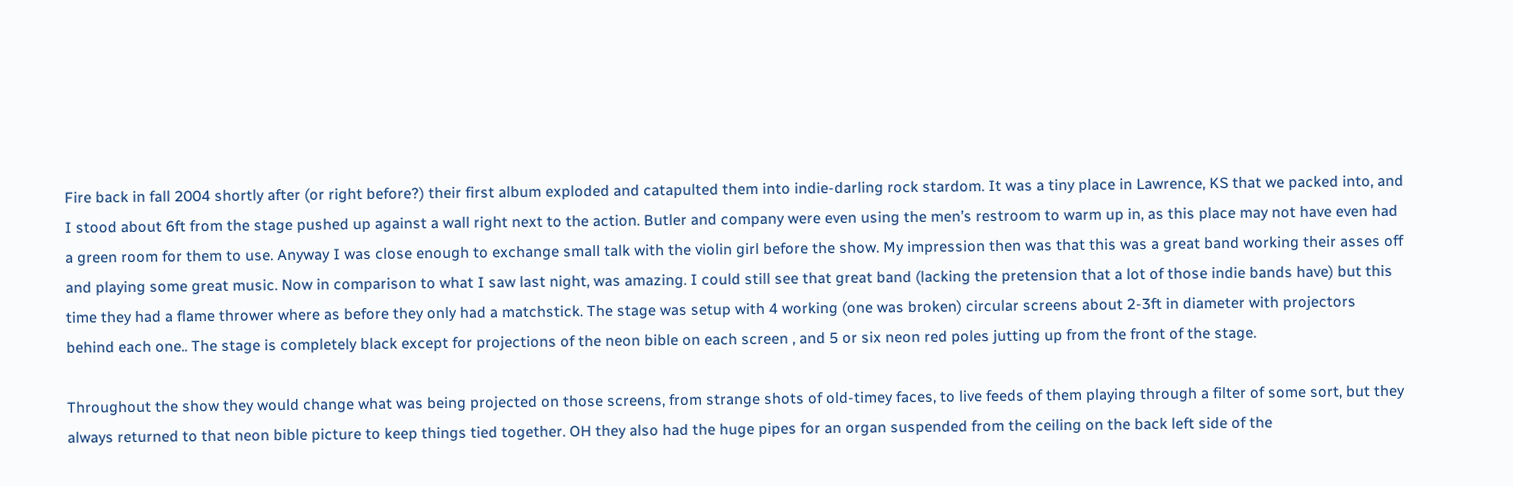Fire back in fall 2004 shortly after (or right before?) their first album exploded and catapulted them into indie-darling rock stardom. It was a tiny place in Lawrence, KS that we packed into, and I stood about 6ft from the stage pushed up against a wall right next to the action. Butler and company were even using the men’s restroom to warm up in, as this place may not have even had a green room for them to use. Anyway I was close enough to exchange small talk with the violin girl before the show. My impression then was that this was a great band working their asses off and playing some great music. Now in comparison to what I saw last night, was amazing. I could still see that great band (lacking the pretension that a lot of those indie bands have) but this time they had a flame thrower where as before they only had a matchstick. The stage was setup with 4 working (one was broken) circular screens about 2-3ft in diameter with projectors behind each one.. The stage is completely black except for projections of the neon bible on each screen , and 5 or six neon red poles jutting up from the front of the stage.

Throughout the show they would change what was being projected on those screens, from strange shots of old-timey faces, to live feeds of them playing through a filter of some sort, but they always returned to that neon bible picture to keep things tied together. OH they also had the huge pipes for an organ suspended from the ceiling on the back left side of the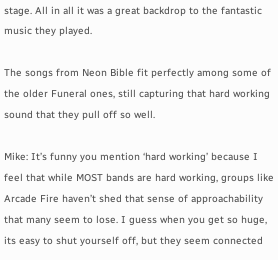stage. All in all it was a great backdrop to the fantastic music they played.

The songs from Neon Bible fit perfectly among some of the older Funeral ones, still capturing that hard working sound that they pull off so well.

Mike: It’s funny you mention ‘hard working’ because I feel that while MOST bands are hard working, groups like Arcade Fire haven’t shed that sense of approachability that many seem to lose. I guess when you get so huge, its easy to shut yourself off, but they seem connected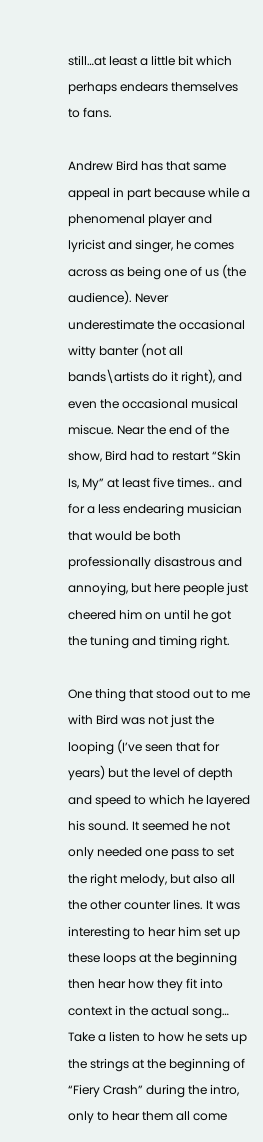still…at least a little bit which perhaps endears themselves to fans.

Andrew Bird has that same appeal in part because while a phenomenal player and lyricist and singer, he comes across as being one of us (the audience). Never underestimate the occasional witty banter (not all bands\artists do it right), and even the occasional musical miscue. Near the end of the show, Bird had to restart “Skin Is, My” at least five times.. and for a less endearing musician that would be both professionally disastrous and annoying, but here people just cheered him on until he got the tuning and timing right.

One thing that stood out to me with Bird was not just the looping (I’ve seen that for years) but the level of depth and speed to which he layered his sound. It seemed he not only needed one pass to set the right melody, but also all the other counter lines. It was interesting to hear him set up these loops at the beginning then hear how they fit into context in the actual song… Take a listen to how he sets up the strings at the beginning of “Fiery Crash” during the intro, only to hear them all come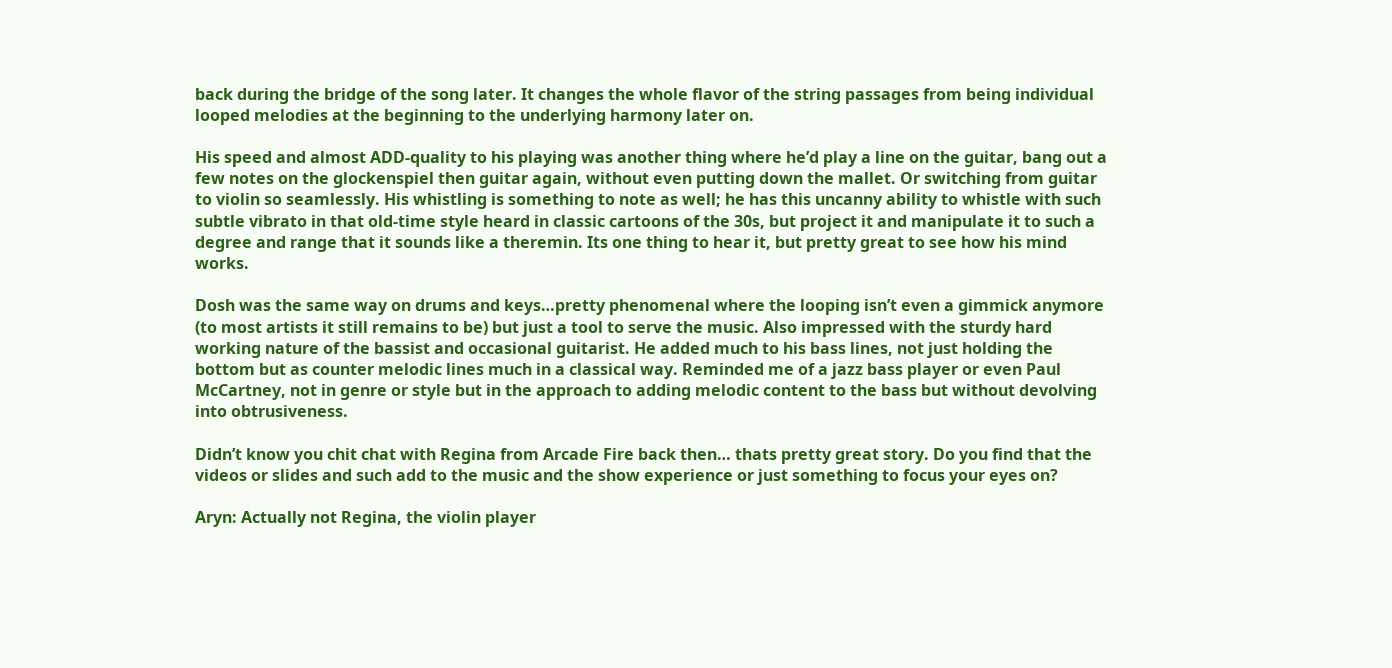back during the bridge of the song later. It changes the whole flavor of the string passages from being individual looped melodies at the beginning to the underlying harmony later on.

His speed and almost ADD-quality to his playing was another thing where he’d play a line on the guitar, bang out a few notes on the glockenspiel then guitar again, without even putting down the mallet. Or switching from guitar to violin so seamlessly. His whistling is something to note as well; he has this uncanny ability to whistle with such subtle vibrato in that old-time style heard in classic cartoons of the 30s, but project it and manipulate it to such a degree and range that it sounds like a theremin. Its one thing to hear it, but pretty great to see how his mind works.

Dosh was the same way on drums and keys…pretty phenomenal where the looping isn’t even a gimmick anymore (to most artists it still remains to be) but just a tool to serve the music. Also impressed with the sturdy hard working nature of the bassist and occasional guitarist. He added much to his bass lines, not just holding the bottom but as counter melodic lines much in a classical way. Reminded me of a jazz bass player or even Paul McCartney, not in genre or style but in the approach to adding melodic content to the bass but without devolving into obtrusiveness.

Didn’t know you chit chat with Regina from Arcade Fire back then… thats pretty great story. Do you find that the videos or slides and such add to the music and the show experience or just something to focus your eyes on?

Aryn: Actually not Regina, the violin player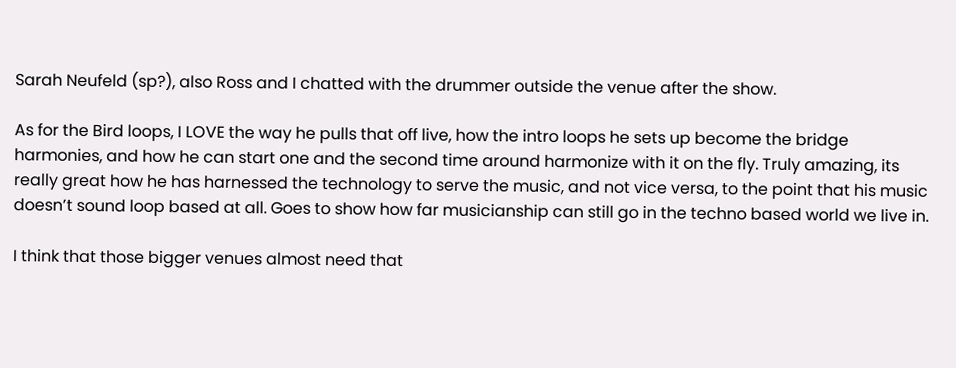Sarah Neufeld (sp?), also Ross and I chatted with the drummer outside the venue after the show.

As for the Bird loops, I LOVE the way he pulls that off live, how the intro loops he sets up become the bridge harmonies, and how he can start one and the second time around harmonize with it on the fly. Truly amazing, its really great how he has harnessed the technology to serve the music, and not vice versa, to the point that his music doesn’t sound loop based at all. Goes to show how far musicianship can still go in the techno based world we live in.

I think that those bigger venues almost need that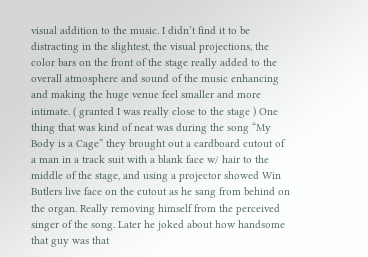visual addition to the music. I didn’t find it to be distracting in the slightest, the visual projections, the color bars on the front of the stage really added to the overall atmosphere and sound of the music enhancing and making the huge venue feel smaller and more intimate. ( granted I was really close to the stage ) One thing that was kind of neat was during the song “My Body is a Cage” they brought out a cardboard cutout of a man in a track suit with a blank face w/ hair to the middle of the stage, and using a projector showed Win Butlers live face on the cutout as he sang from behind on the organ. Really removing himself from the perceived singer of the song. Later he joked about how handsome that guy was that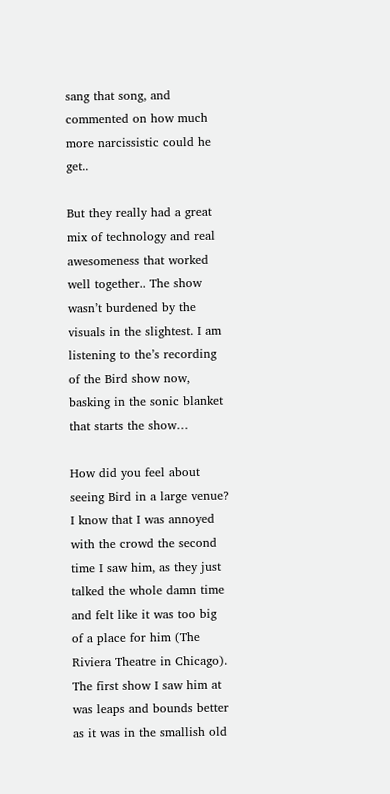sang that song, and commented on how much more narcissistic could he get..

But they really had a great mix of technology and real awesomeness that worked well together.. The show wasn’t burdened by the visuals in the slightest. I am listening to the’s recording of the Bird show now, basking in the sonic blanket that starts the show…

How did you feel about seeing Bird in a large venue? I know that I was annoyed with the crowd the second time I saw him, as they just talked the whole damn time and felt like it was too big of a place for him (The Riviera Theatre in Chicago). The first show I saw him at was leaps and bounds better as it was in the smallish old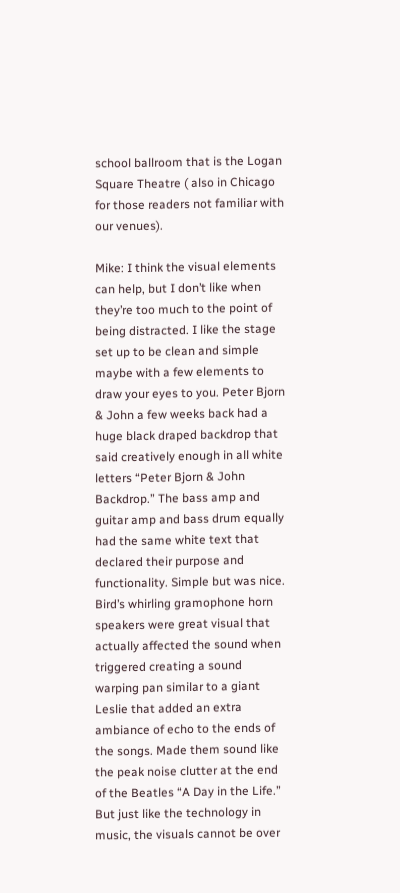school ballroom that is the Logan Square Theatre ( also in Chicago for those readers not familiar with our venues).

Mike: I think the visual elements can help, but I don’t like when they’re too much to the point of being distracted. I like the stage set up to be clean and simple maybe with a few elements to draw your eyes to you. Peter Bjorn & John a few weeks back had a huge black draped backdrop that said creatively enough in all white letters “Peter Bjorn & John Backdrop.” The bass amp and guitar amp and bass drum equally had the same white text that declared their purpose and functionality. Simple but was nice. Bird’s whirling gramophone horn speakers were great visual that actually affected the sound when triggered creating a sound warping pan similar to a giant Leslie that added an extra ambiance of echo to the ends of the songs. Made them sound like the peak noise clutter at the end of the Beatles “A Day in the Life.” But just like the technology in music, the visuals cannot be over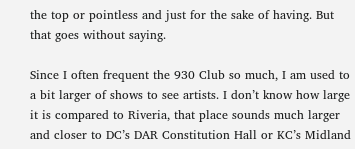the top or pointless and just for the sake of having. But that goes without saying.

Since I often frequent the 930 Club so much, I am used to a bit larger of shows to see artists. I don’t know how large it is compared to Riveria, that place sounds much larger and closer to DC’s DAR Constitution Hall or KC’s Midland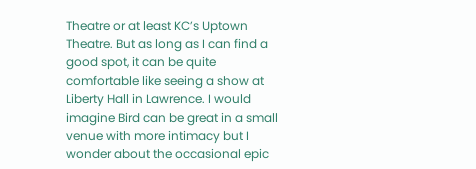Theatre or at least KC’s Uptown Theatre. But as long as I can find a good spot, it can be quite comfortable like seeing a show at Liberty Hall in Lawrence. I would imagine Bird can be great in a small venue with more intimacy but I wonder about the occasional epic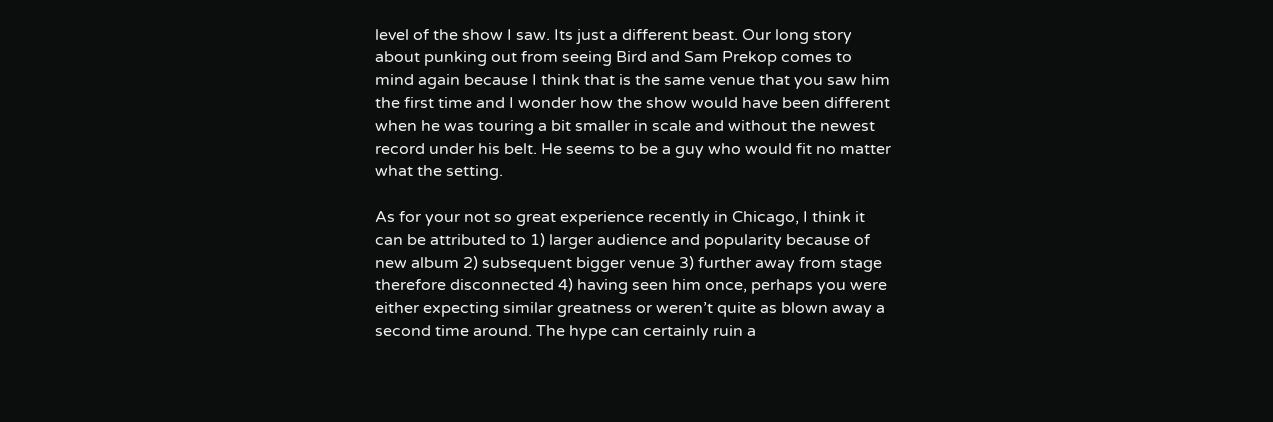level of the show I saw. Its just a different beast. Our long story about punking out from seeing Bird and Sam Prekop comes to mind again because I think that is the same venue that you saw him the first time and I wonder how the show would have been different when he was touring a bit smaller in scale and without the newest record under his belt. He seems to be a guy who would fit no matter what the setting.

As for your not so great experience recently in Chicago, I think it can be attributed to 1) larger audience and popularity because of new album 2) subsequent bigger venue 3) further away from stage therefore disconnected 4) having seen him once, perhaps you were either expecting similar greatness or weren’t quite as blown away a second time around. The hype can certainly ruin a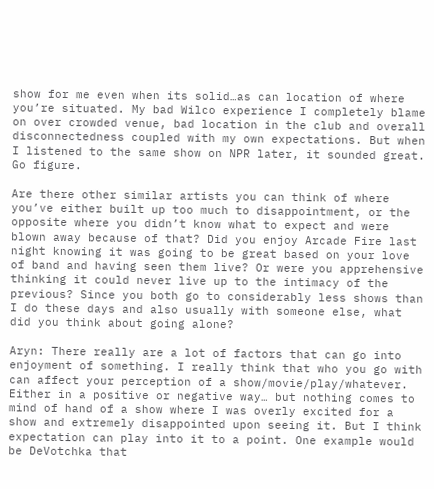show for me even when its solid…as can location of where you’re situated. My bad Wilco experience I completely blame on over crowded venue, bad location in the club and overall disconnectedness coupled with my own expectations. But when I listened to the same show on NPR later, it sounded great. Go figure.

Are there other similar artists you can think of where you’ve either built up too much to disappointment, or the opposite where you didn’t know what to expect and were blown away because of that? Did you enjoy Arcade Fire last night knowing it was going to be great based on your love of band and having seen them live? Or were you apprehensive thinking it could never live up to the intimacy of the previous? Since you both go to considerably less shows than I do these days and also usually with someone else, what did you think about going alone?

Aryn: There really are a lot of factors that can go into enjoyment of something. I really think that who you go with can affect your perception of a show/movie/play/whatever. Either in a positive or negative way… but nothing comes to mind of hand of a show where I was overly excited for a show and extremely disappointed upon seeing it. But I think expectation can play into it to a point. One example would be DeVotchka that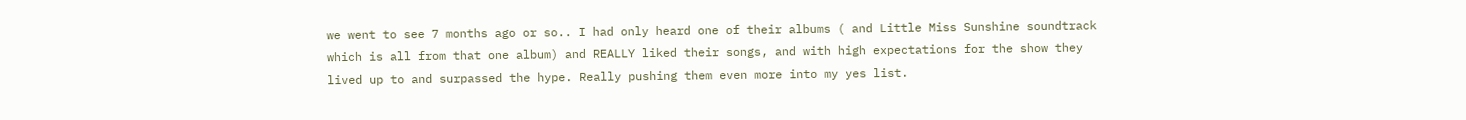we went to see 7 months ago or so.. I had only heard one of their albums ( and Little Miss Sunshine soundtrack which is all from that one album) and REALLY liked their songs, and with high expectations for the show they lived up to and surpassed the hype. Really pushing them even more into my yes list.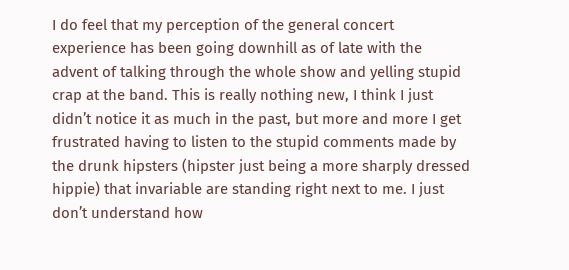I do feel that my perception of the general concert experience has been going downhill as of late with the advent of talking through the whole show and yelling stupid crap at the band. This is really nothing new, I think I just didn’t notice it as much in the past, but more and more I get frustrated having to listen to the stupid comments made by the drunk hipsters (hipster just being a more sharply dressed hippie) that invariable are standing right next to me. I just don’t understand how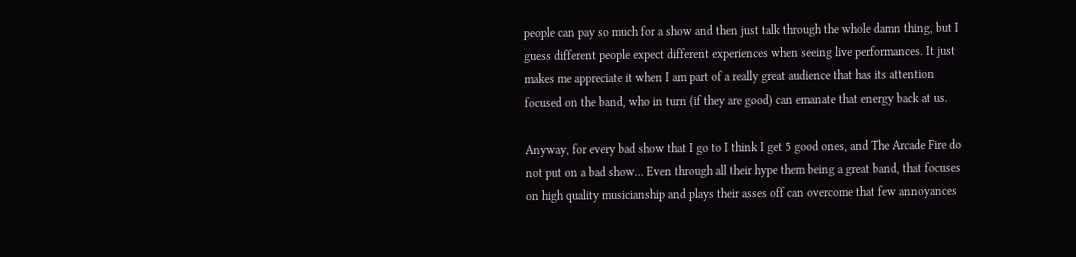people can pay so much for a show and then just talk through the whole damn thing, but I guess different people expect different experiences when seeing live performances. It just makes me appreciate it when I am part of a really great audience that has its attention focused on the band, who in turn (if they are good) can emanate that energy back at us.

Anyway, for every bad show that I go to I think I get 5 good ones, and The Arcade Fire do not put on a bad show… Even through all their hype them being a great band, that focuses on high quality musicianship and plays their asses off can overcome that few annoyances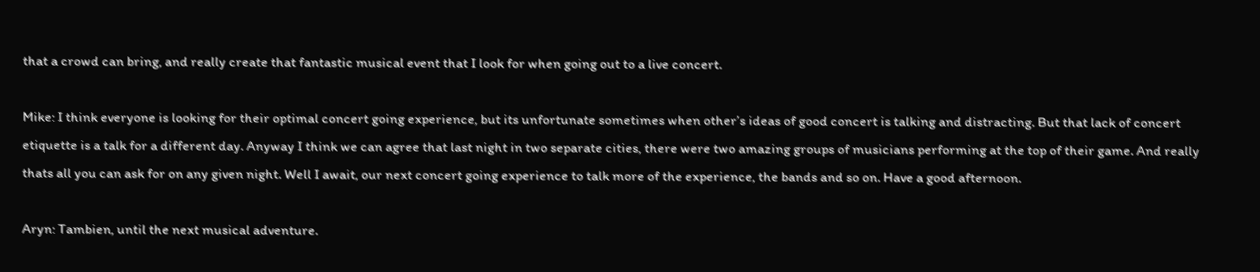that a crowd can bring, and really create that fantastic musical event that I look for when going out to a live concert.

Mike: I think everyone is looking for their optimal concert going experience, but its unfortunate sometimes when other’s ideas of good concert is talking and distracting. But that lack of concert etiquette is a talk for a different day. Anyway I think we can agree that last night in two separate cities, there were two amazing groups of musicians performing at the top of their game. And really thats all you can ask for on any given night. Well I await, our next concert going experience to talk more of the experience, the bands and so on. Have a good afternoon.

Aryn: Tambien, until the next musical adventure.